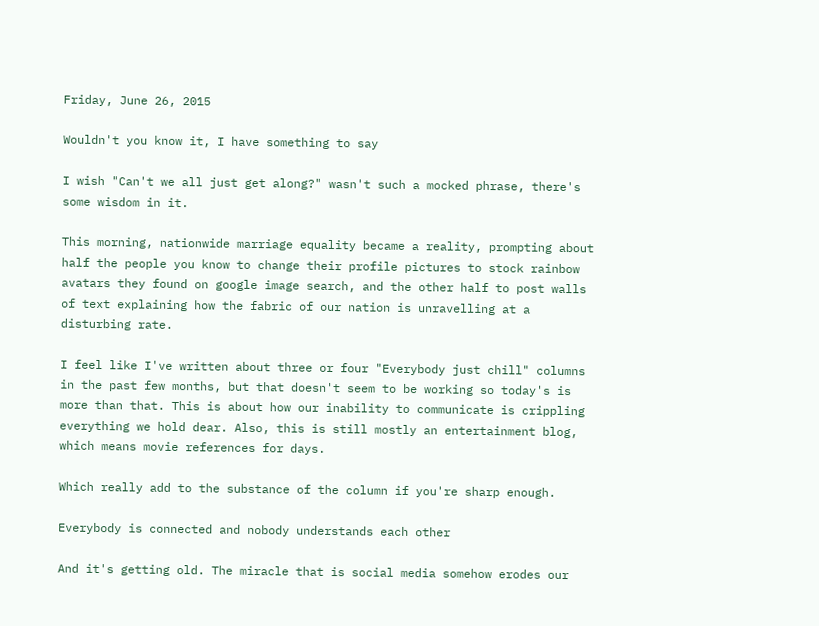Friday, June 26, 2015

Wouldn't you know it, I have something to say

I wish "Can't we all just get along?" wasn't such a mocked phrase, there's some wisdom in it.

This morning, nationwide marriage equality became a reality, prompting about half the people you know to change their profile pictures to stock rainbow avatars they found on google image search, and the other half to post walls of text explaining how the fabric of our nation is unravelling at a disturbing rate.

I feel like I've written about three or four "Everybody just chill" columns in the past few months, but that doesn't seem to be working so today's is more than that. This is about how our inability to communicate is crippling everything we hold dear. Also, this is still mostly an entertainment blog, which means movie references for days.

Which really add to the substance of the column if you're sharp enough.

Everybody is connected and nobody understands each other

And it's getting old. The miracle that is social media somehow erodes our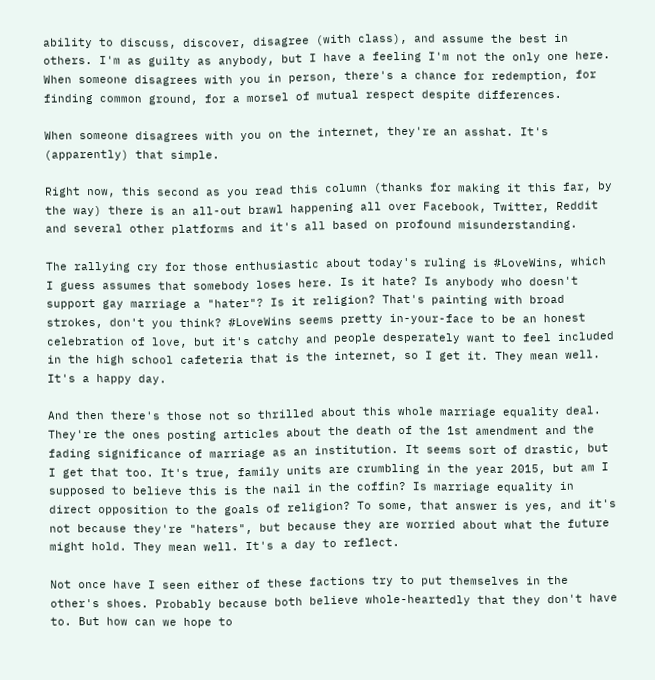ability to discuss, discover, disagree (with class), and assume the best in others. I'm as guilty as anybody, but I have a feeling I'm not the only one here. When someone disagrees with you in person, there's a chance for redemption, for finding common ground, for a morsel of mutual respect despite differences.

When someone disagrees with you on the internet, they're an asshat. It's (apparently) that simple.

Right now, this second as you read this column (thanks for making it this far, by the way) there is an all-out brawl happening all over Facebook, Twitter, Reddit and several other platforms and it's all based on profound misunderstanding.

The rallying cry for those enthusiastic about today's ruling is #LoveWins, which I guess assumes that somebody loses here. Is it hate? Is anybody who doesn't support gay marriage a "hater"? Is it religion? That's painting with broad strokes, don't you think? #LoveWins seems pretty in-your-face to be an honest celebration of love, but it's catchy and people desperately want to feel included in the high school cafeteria that is the internet, so I get it. They mean well. It's a happy day.

And then there's those not so thrilled about this whole marriage equality deal. They're the ones posting articles about the death of the 1st amendment and the fading significance of marriage as an institution. It seems sort of drastic, but I get that too. It's true, family units are crumbling in the year 2015, but am I supposed to believe this is the nail in the coffin? Is marriage equality in direct opposition to the goals of religion? To some, that answer is yes, and it's not because they're "haters", but because they are worried about what the future might hold. They mean well. It's a day to reflect.

Not once have I seen either of these factions try to put themselves in the other's shoes. Probably because both believe whole-heartedly that they don't have to. But how can we hope to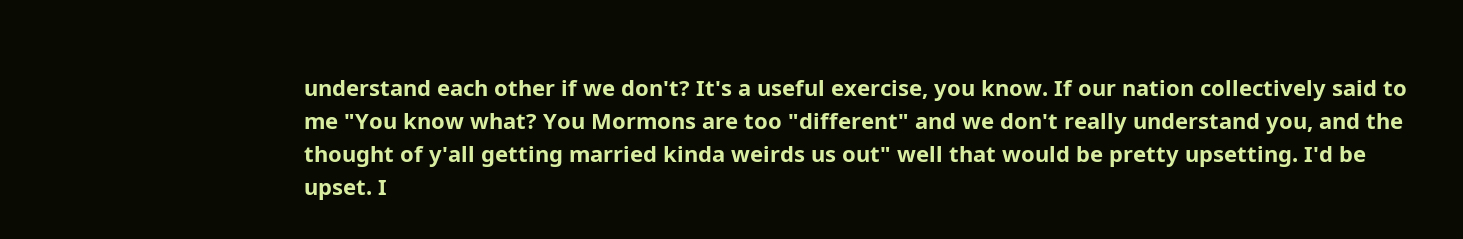understand each other if we don't? It's a useful exercise, you know. If our nation collectively said to me "You know what? You Mormons are too "different" and we don't really understand you, and the thought of y'all getting married kinda weirds us out" well that would be pretty upsetting. I'd be upset. I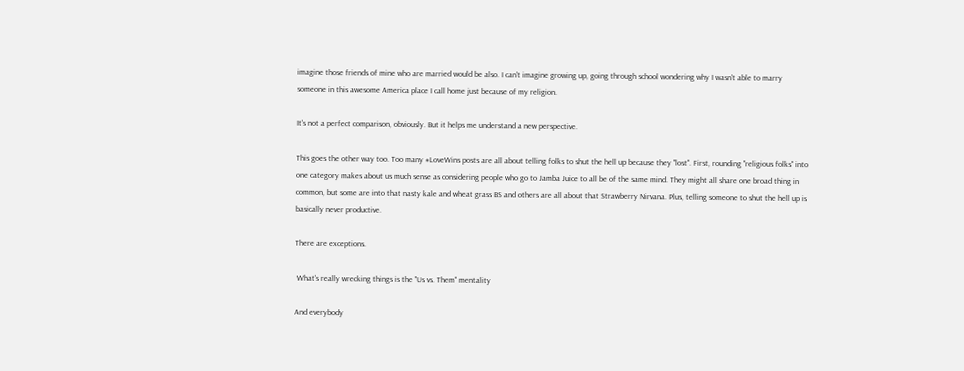imagine those friends of mine who are married would be also. I can't imagine growing up, going through school wondering why I wasn't able to marry someone in this awesome America place I call home just because of my religion.

It's not a perfect comparison, obviously. But it helps me understand a new perspective.

This goes the other way too. Too many #LoveWins posts are all about telling folks to shut the hell up because they "lost". First, rounding "religious folks" into one category makes about us much sense as considering people who go to Jamba Juice to all be of the same mind. They might all share one broad thing in common, but some are into that nasty kale and wheat grass BS and others are all about that Strawberry Nirvana. Plus, telling someone to shut the hell up is basically never productive.

There are exceptions.

 What's really wrecking things is the "Us vs. Them" mentality

And everybody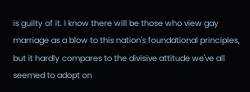is guilty of it. I know there will be those who view gay marriage as a blow to this nation's foundational principles, but it hardly compares to the divisive attitude we've all seemed to adopt on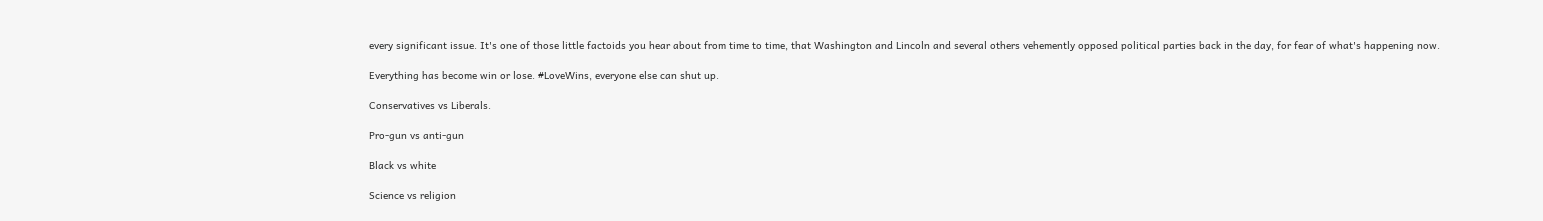every significant issue. It's one of those little factoids you hear about from time to time, that Washington and Lincoln and several others vehemently opposed political parties back in the day, for fear of what's happening now.

Everything has become win or lose. #LoveWins, everyone else can shut up.

Conservatives vs Liberals.

Pro-gun vs anti-gun

Black vs white

Science vs religion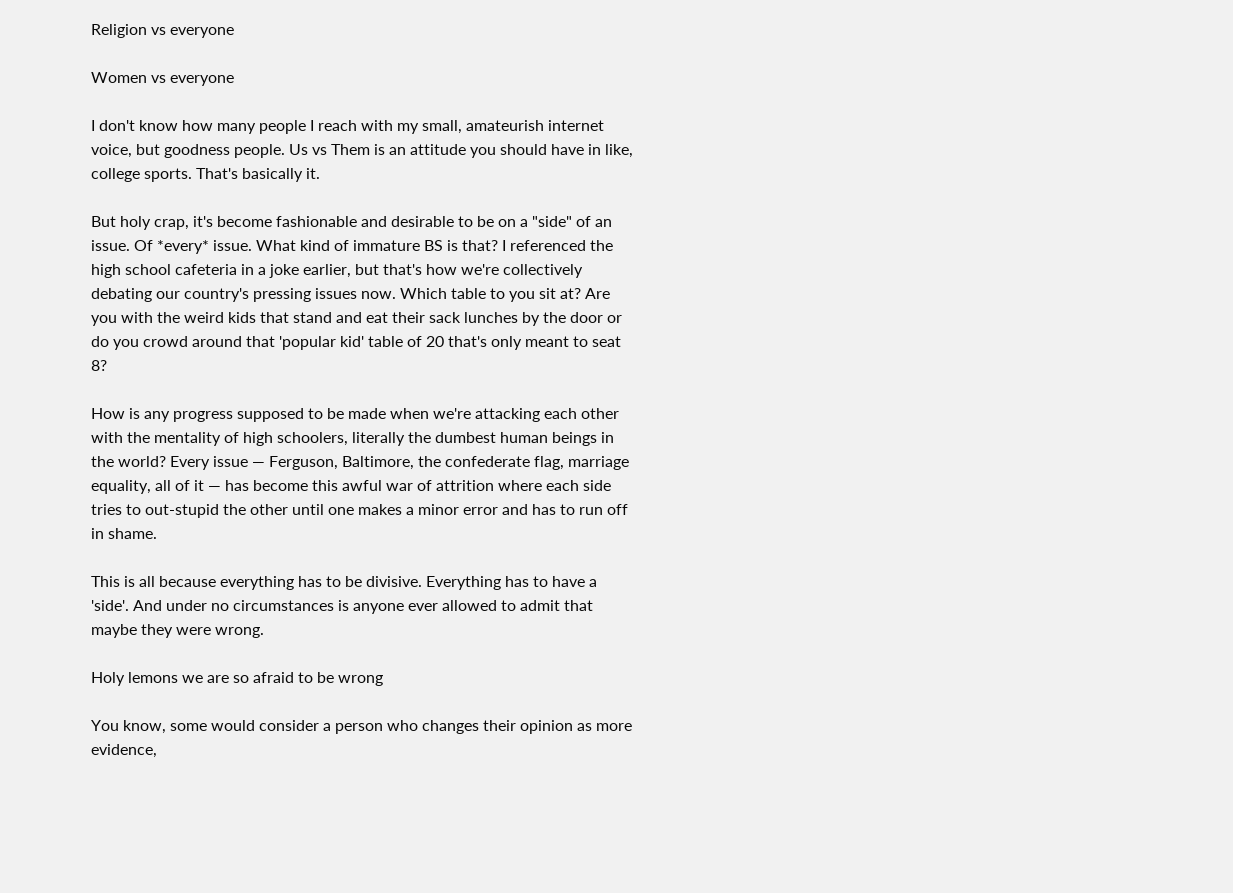Religion vs everyone

Women vs everyone

I don't know how many people I reach with my small, amateurish internet voice, but goodness people. Us vs Them is an attitude you should have in like, college sports. That's basically it.

But holy crap, it's become fashionable and desirable to be on a "side" of an issue. Of *every* issue. What kind of immature BS is that? I referenced the high school cafeteria in a joke earlier, but that's how we're collectively debating our country's pressing issues now. Which table to you sit at? Are you with the weird kids that stand and eat their sack lunches by the door or do you crowd around that 'popular kid' table of 20 that's only meant to seat 8?

How is any progress supposed to be made when we're attacking each other with the mentality of high schoolers, literally the dumbest human beings in the world? Every issue — Ferguson, Baltimore, the confederate flag, marriage equality, all of it — has become this awful war of attrition where each side tries to out-stupid the other until one makes a minor error and has to run off in shame.

This is all because everything has to be divisive. Everything has to have a 'side'. And under no circumstances is anyone ever allowed to admit that maybe they were wrong.

Holy lemons we are so afraid to be wrong

You know, some would consider a person who changes their opinion as more evidence,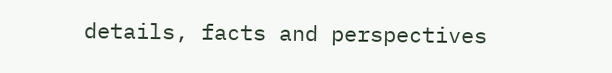details, facts and perspectives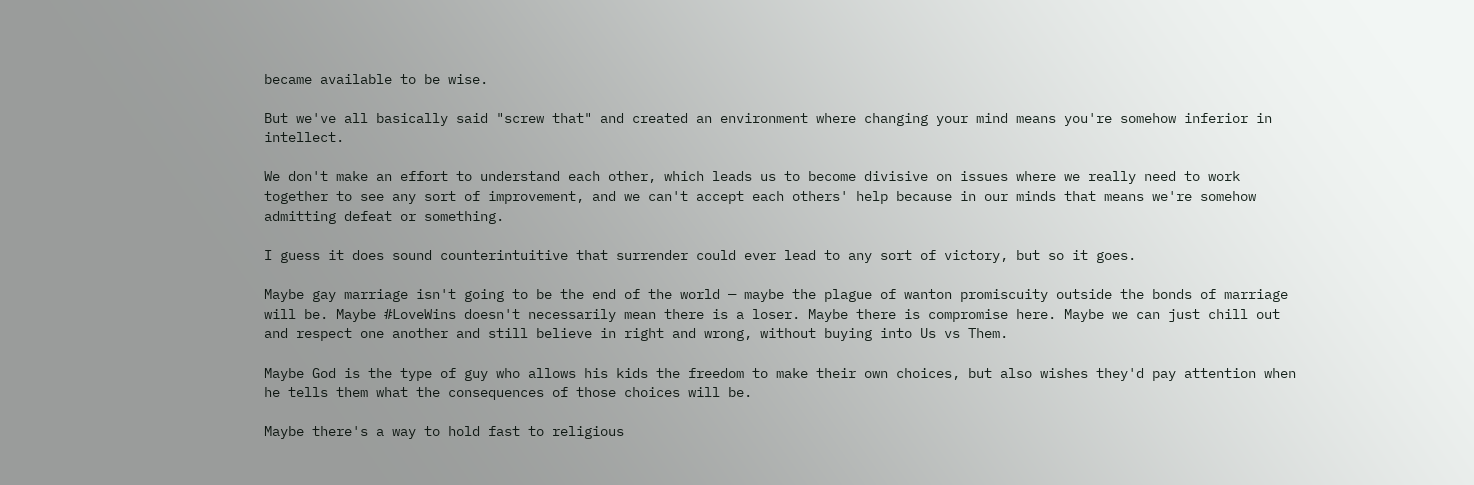became available to be wise.

But we've all basically said "screw that" and created an environment where changing your mind means you're somehow inferior in intellect.

We don't make an effort to understand each other, which leads us to become divisive on issues where we really need to work together to see any sort of improvement, and we can't accept each others' help because in our minds that means we're somehow admitting defeat or something.

I guess it does sound counterintuitive that surrender could ever lead to any sort of victory, but so it goes.

Maybe gay marriage isn't going to be the end of the world — maybe the plague of wanton promiscuity outside the bonds of marriage will be. Maybe #LoveWins doesn't necessarily mean there is a loser. Maybe there is compromise here. Maybe we can just chill out and respect one another and still believe in right and wrong, without buying into Us vs Them.

Maybe God is the type of guy who allows his kids the freedom to make their own choices, but also wishes they'd pay attention when he tells them what the consequences of those choices will be.

Maybe there's a way to hold fast to religious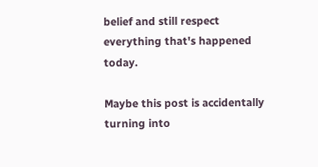belief and still respect everything that's happened today.

Maybe this post is accidentally turning into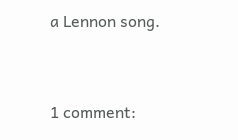a Lennon song.


1 comment: